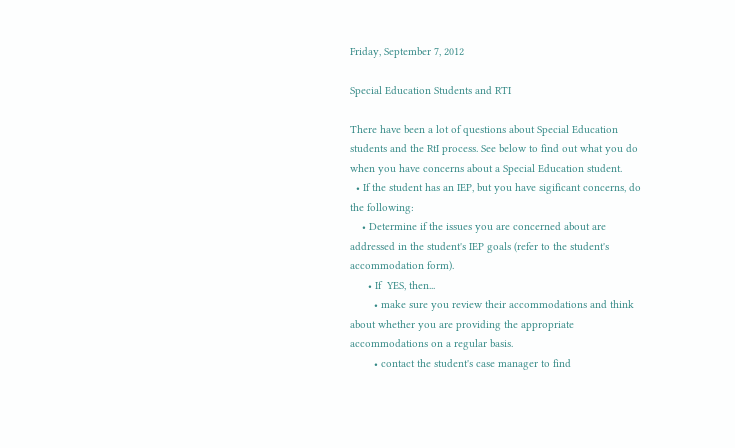Friday, September 7, 2012

Special Education Students and RTI

There have been a lot of questions about Special Education students and the RtI process. See below to find out what you do when you have concerns about a Special Education student.
  • If the student has an IEP, but you have sigificant concerns, do the following:
    • Determine if the issues you are concerned about are addressed in the student's IEP goals (refer to the student's accommodation form).
      • If  YES, then...
        • make sure you review their accommodations and think about whether you are providing the appropriate accommodations on a regular basis.
        • contact the student's case manager to find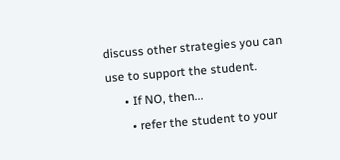discuss other strategies you can use to support the student.
      • If NO, then...
        • refer the student to your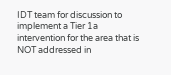IDT team for discussion to implement a Tier 1a intervention for the area that is NOT addressed in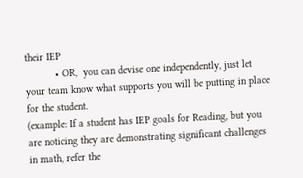their IEP
          • OR,  you can devise one independently, just let your team know what supports you will be putting in place for the student.
(example: If a student has IEP goals for Reading, but you are noticing they are demonstrating significant challenges in math, refer the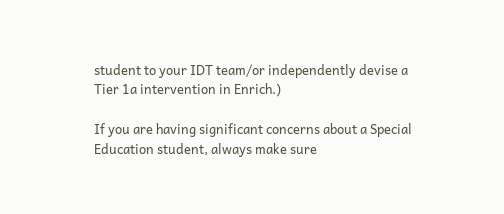student to your IDT team/or independently devise a Tier 1a intervention in Enrich.)

If you are having significant concerns about a Special Education student, always make sure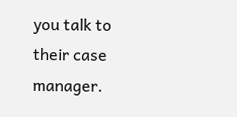you talk to their case manager.